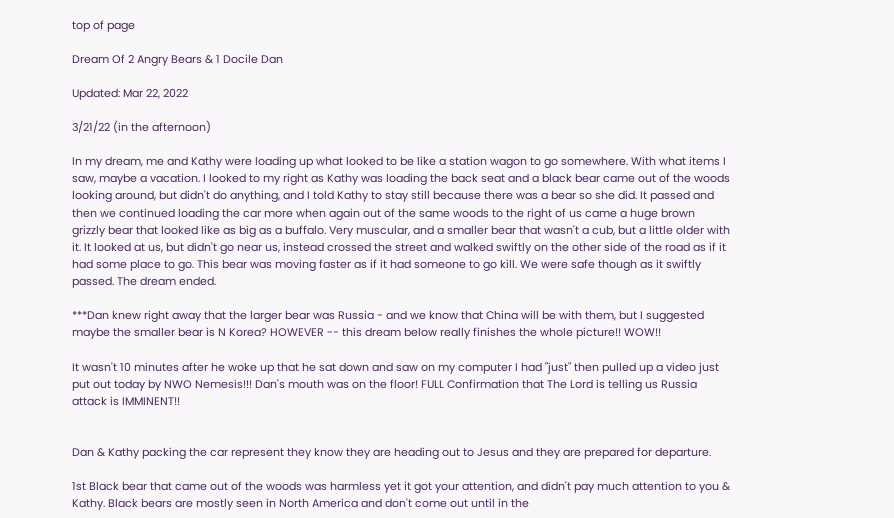top of page

Dream Of 2 Angry Bears & 1 Docile Dan

Updated: Mar 22, 2022

3/21/22 (in the afternoon)

In my dream, me and Kathy were loading up what looked to be like a station wagon to go somewhere. With what items I saw, maybe a vacation. I looked to my right as Kathy was loading the back seat and a black bear came out of the woods looking around, but didn't do anything, and I told Kathy to stay still because there was a bear so she did. It passed and then we continued loading the car more when again out of the same woods to the right of us came a huge brown grizzly bear that looked like as big as a buffalo. Very muscular, and a smaller bear that wasn't a cub, but a little older with it. It looked at us, but didn't go near us, instead crossed the street and walked swiftly on the other side of the road as if it had some place to go. This bear was moving faster as if it had someone to go kill. We were safe though as it swiftly passed. The dream ended.

***Dan knew right away that the larger bear was Russia - and we know that China will be with them, but I suggested maybe the smaller bear is N Korea? HOWEVER -- this dream below really finishes the whole picture!! WOW!!

It wasn't 10 minutes after he woke up that he sat down and saw on my computer I had "just" then pulled up a video just put out today by NWO Nemesis!!! Dan's mouth was on the floor! FULL Confirmation that The Lord is telling us Russia attack is IMMINENT!!


Dan & Kathy packing the car represent they know they are heading out to Jesus and they are prepared for departure.

1st Black bear that came out of the woods was harmless yet it got your attention, and didn't pay much attention to you & Kathy. Black bears are mostly seen in North America and don't come out until in the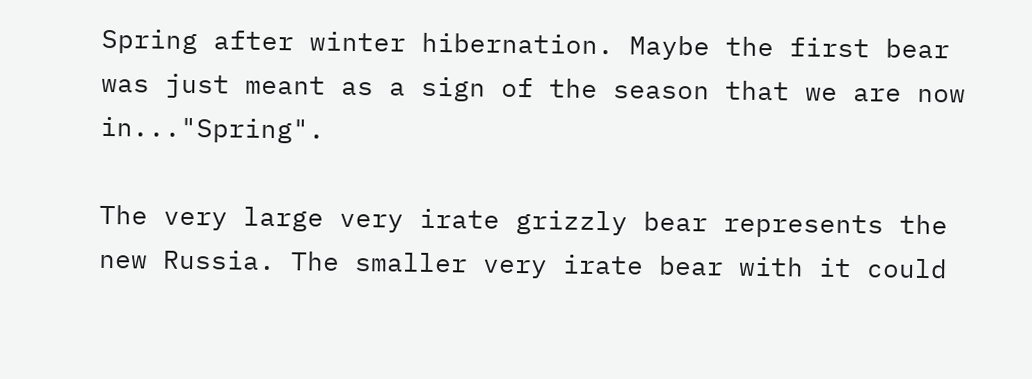Spring after winter hibernation. Maybe the first bear was just meant as a sign of the season that we are now in..."Spring".

The very large very irate grizzly bear represents the new Russia. The smaller very irate bear with it could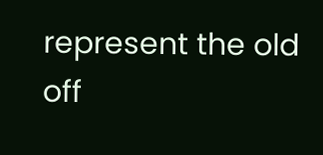represent the old off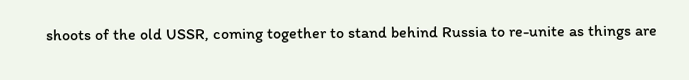shoots of the old USSR, coming together to stand behind Russia to re-unite as things are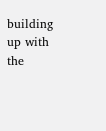building up with the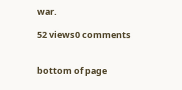war.

52 views0 comments


bottom of page